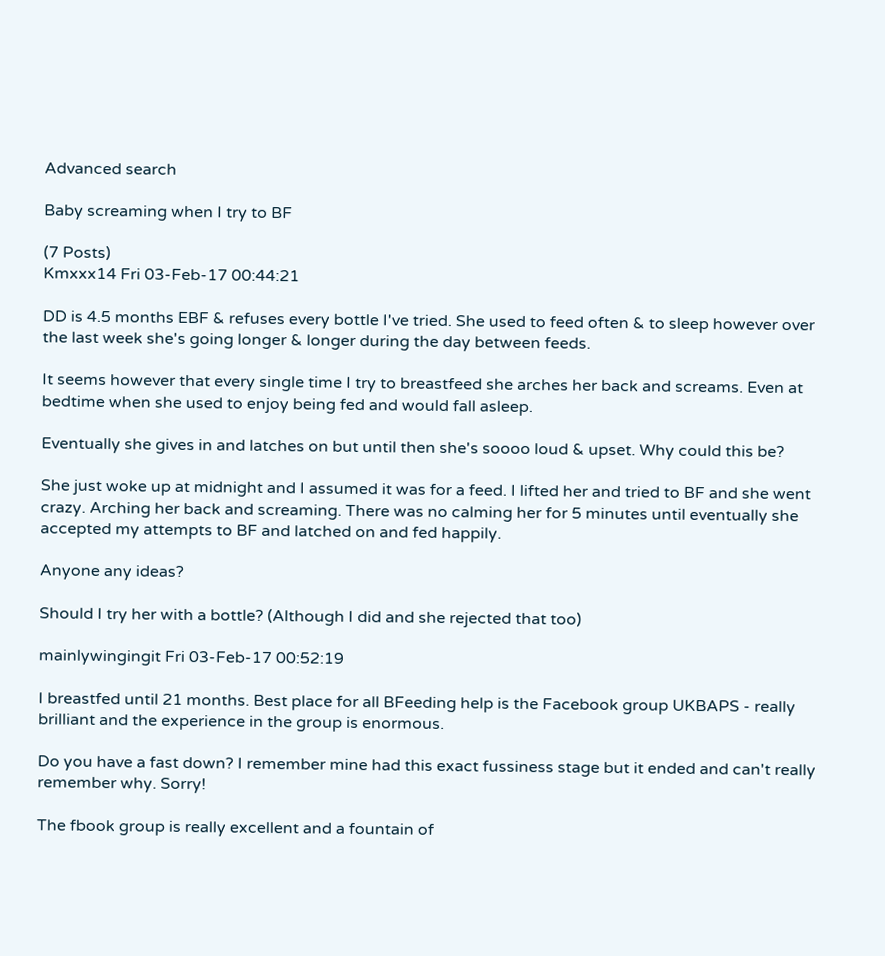Advanced search

Baby screaming when I try to BF

(7 Posts)
Kmxxx14 Fri 03-Feb-17 00:44:21

DD is 4.5 months EBF & refuses every bottle I've tried. She used to feed often & to sleep however over the last week she's going longer & longer during the day between feeds.

It seems however that every single time I try to breastfeed she arches her back and screams. Even at bedtime when she used to enjoy being fed and would fall asleep.

Eventually she gives in and latches on but until then she's soooo loud & upset. Why could this be?

She just woke up at midnight and I assumed it was for a feed. I lifted her and tried to BF and she went crazy. Arching her back and screaming. There was no calming her for 5 minutes until eventually she accepted my attempts to BF and latched on and fed happily.

Anyone any ideas?

Should I try her with a bottle? (Although I did and she rejected that too)

mainlywingingit Fri 03-Feb-17 00:52:19

I breastfed until 21 months. Best place for all BFeeding help is the Facebook group UKBAPS - really brilliant and the experience in the group is enormous.

Do you have a fast down? I remember mine had this exact fussiness stage but it ended and can't really remember why. Sorry!

The fbook group is really excellent and a fountain of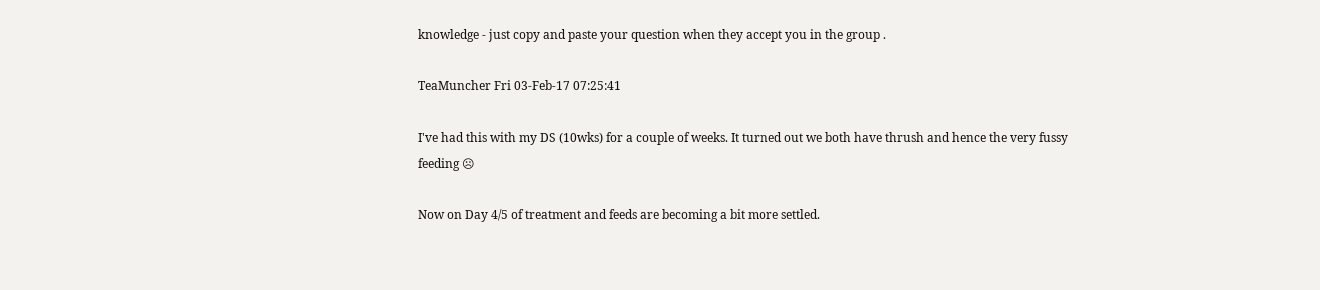knowledge - just copy and paste your question when they accept you in the group .

TeaMuncher Fri 03-Feb-17 07:25:41

I've had this with my DS (10wks) for a couple of weeks. It turned out we both have thrush and hence the very fussy feeding ☹

Now on Day 4/5 of treatment and feeds are becoming a bit more settled.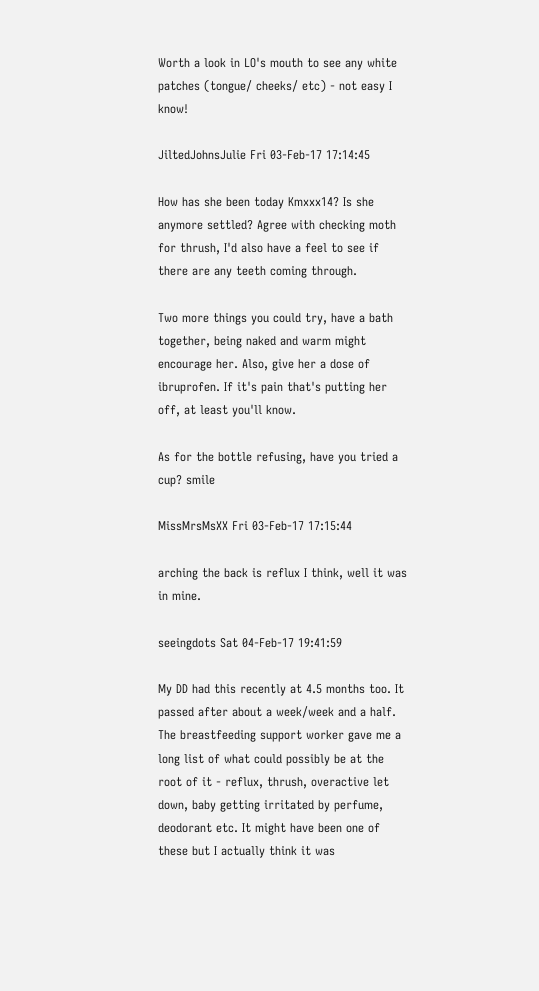Worth a look in LO's mouth to see any white patches (tongue/ cheeks/ etc) - not easy I know!

JiltedJohnsJulie Fri 03-Feb-17 17:14:45

How has she been today Kmxxx14? Is she anymore settled? Agree with checking moth for thrush, I'd also have a feel to see if there are any teeth coming through.

Two more things you could try, have a bath together, being naked and warm might encourage her. Also, give her a dose of ibruprofen. If it's pain that's putting her off, at least you'll know.

As for the bottle refusing, have you tried a cup? smile

MissMrsMsXX Fri 03-Feb-17 17:15:44

arching the back is reflux I think, well it was in mine.

seeingdots Sat 04-Feb-17 19:41:59

My DD had this recently at 4.5 months too. It passed after about a week/week and a half. The breastfeeding support worker gave me a long list of what could possibly be at the root of it - reflux, thrush, overactive let down, baby getting irritated by perfume, deodorant etc. It might have been one of these but I actually think it was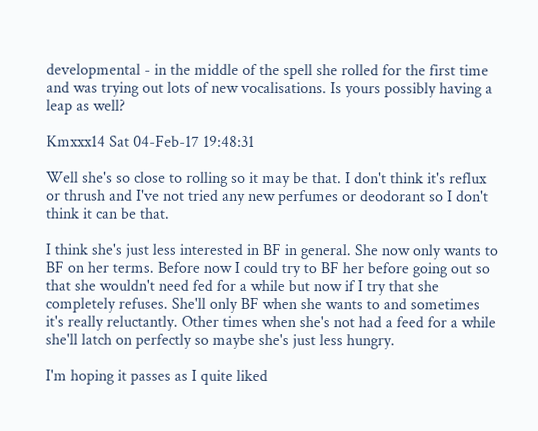developmental - in the middle of the spell she rolled for the first time and was trying out lots of new vocalisations. Is yours possibly having a leap as well?

Kmxxx14 Sat 04-Feb-17 19:48:31

Well she's so close to rolling so it may be that. I don't think it's reflux or thrush and I've not tried any new perfumes or deodorant so I don't think it can be that.

I think she's just less interested in BF in general. She now only wants to BF on her terms. Before now I could try to BF her before going out so that she wouldn't need fed for a while but now if I try that she completely refuses. She'll only BF when she wants to and sometimes it's really reluctantly. Other times when she's not had a feed for a while she'll latch on perfectly so maybe she's just less hungry.

I'm hoping it passes as I quite liked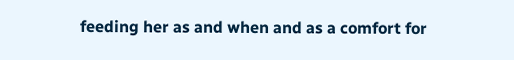feeding her as and when and as a comfort for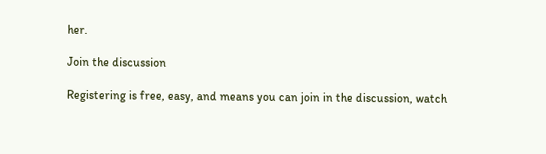her.

Join the discussion

Registering is free, easy, and means you can join in the discussion, watch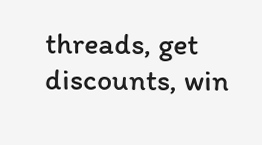threads, get discounts, win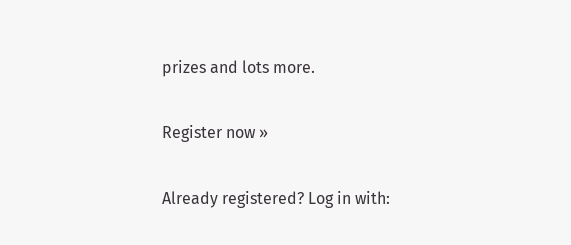prizes and lots more.

Register now »

Already registered? Log in with: